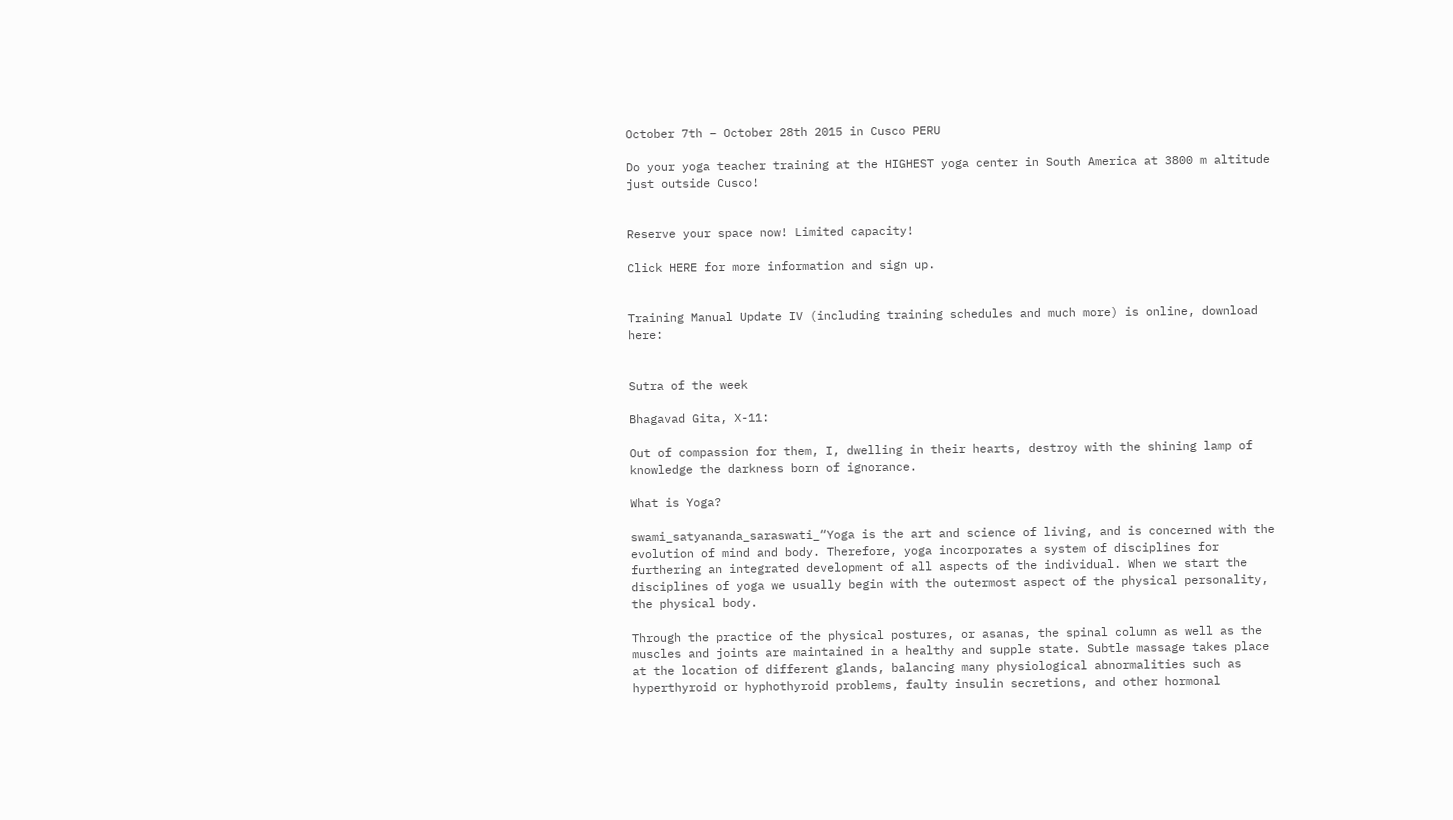October 7th – October 28th 2015 in Cusco PERU

Do your yoga teacher training at the HIGHEST yoga center in South America at 3800 m altitude just outside Cusco!


Reserve your space now! Limited capacity!

Click HERE for more information and sign up.


Training Manual Update IV (including training schedules and much more) is online, download here:


Sutra of the week

Bhagavad Gita, X-11:

Out of compassion for them, I, dwelling in their hearts, destroy with the shining lamp of knowledge the darkness born of ignorance.

What is Yoga?

swami_satyananda_saraswati_“Yoga is the art and science of living, and is concerned with the evolution of mind and body. Therefore, yoga incorporates a system of disciplines for furthering an integrated development of all aspects of the individual. When we start the disciplines of yoga we usually begin with the outermost aspect of the physical personality, the physical body.

Through the practice of the physical postures, or asanas, the spinal column as well as the muscles and joints are maintained in a healthy and supple state. Subtle massage takes place at the location of different glands, balancing many physiological abnormalities such as hyperthyroid or hyphothyroid problems, faulty insulin secretions, and other hormonal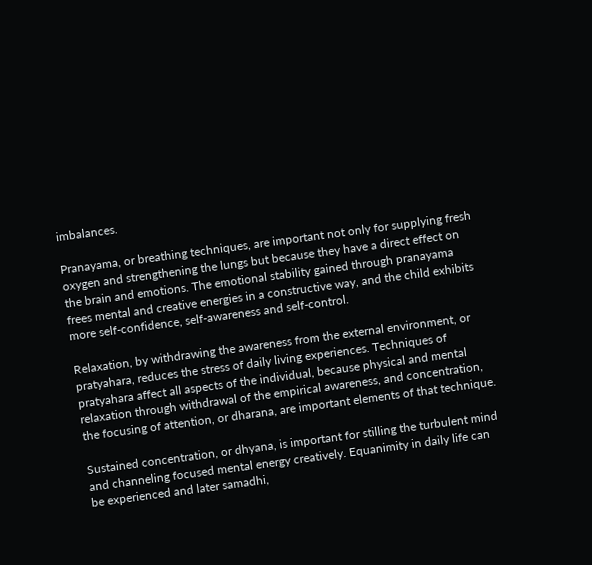imbalances.

Pranayama, or breathing techniques, are important not only for supplying fresh oxygen and strengthening the lungs but because they have a direct effect on the brain and emotions. The emotional stability gained through pranayama frees mental and creative energies in a constructive way, and the child exhibits more self-confidence, self-awareness and self-control.

Relaxation, by withdrawing the awareness from the external environment, or pratyahara, reduces the stress of daily living experiences. Techniques of pratyahara affect all aspects of the individual, because physical and mental relaxation through withdrawal of the empirical awareness, and concentration, the focusing of attention, or dharana, are important elements of that technique.

Sustained concentration, or dhyana, is important for stilling the turbulent mind and channeling focused mental energy creatively. Equanimity in daily life can be experienced and later samadhi,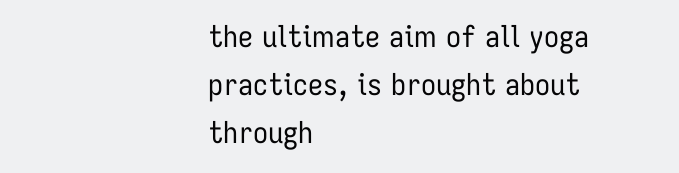the ultimate aim of all yoga practices, is brought about through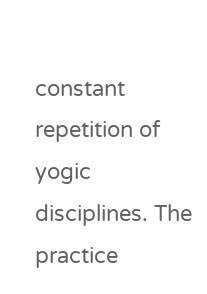constant repetition of yogic disciplines. The practice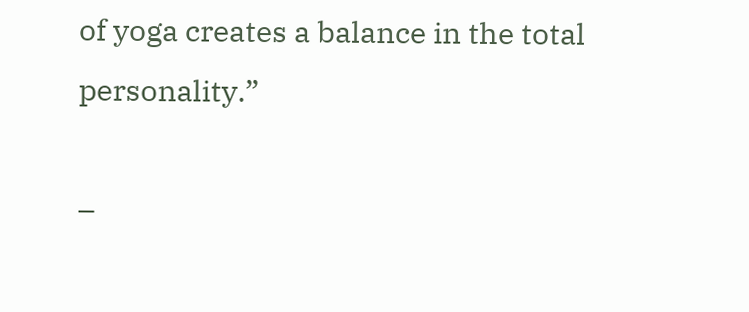of yoga creates a balance in the total personality.”

–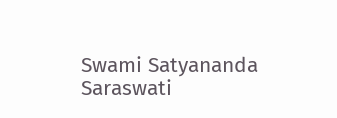Swami Satyananda Saraswati